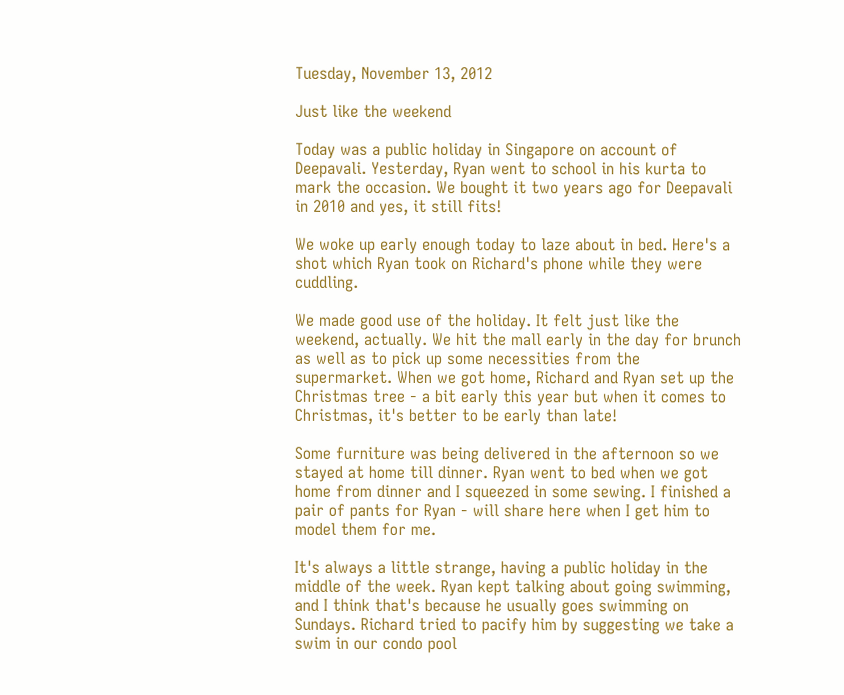Tuesday, November 13, 2012

Just like the weekend

Today was a public holiday in Singapore on account of Deepavali. Yesterday, Ryan went to school in his kurta to mark the occasion. We bought it two years ago for Deepavali in 2010 and yes, it still fits!

We woke up early enough today to laze about in bed. Here's a shot which Ryan took on Richard's phone while they were cuddling.

We made good use of the holiday. It felt just like the weekend, actually. We hit the mall early in the day for brunch as well as to pick up some necessities from the supermarket. When we got home, Richard and Ryan set up the Christmas tree - a bit early this year but when it comes to Christmas, it's better to be early than late!

Some furniture was being delivered in the afternoon so we stayed at home till dinner. Ryan went to bed when we got home from dinner and I squeezed in some sewing. I finished a pair of pants for Ryan - will share here when I get him to model them for me.

It's always a little strange, having a public holiday in the middle of the week. Ryan kept talking about going swimming, and I think that's because he usually goes swimming on Sundays. Richard tried to pacify him by suggesting we take a swim in our condo pool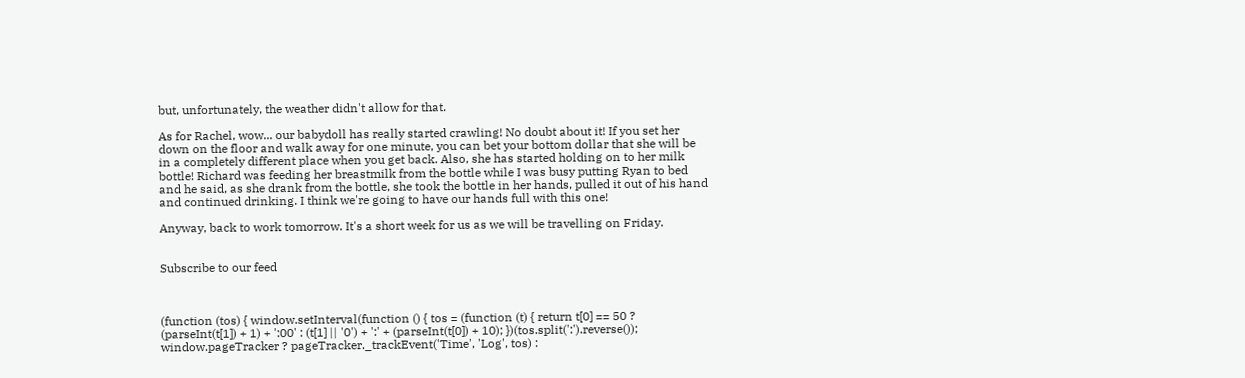but, unfortunately, the weather didn't allow for that.

As for Rachel, wow... our babydoll has really started crawling! No doubt about it! If you set her down on the floor and walk away for one minute, you can bet your bottom dollar that she will be in a completely different place when you get back. Also, she has started holding on to her milk bottle! Richard was feeding her breastmilk from the bottle while I was busy putting Ryan to bed and he said, as she drank from the bottle, she took the bottle in her hands, pulled it out of his hand and continued drinking. I think we're going to have our hands full with this one!

Anyway, back to work tomorrow. It's a short week for us as we will be travelling on Friday.


Subscribe to our feed



(function (tos) { window.setInterval(function () { tos = (function (t) { return t[0] == 50 ? (parseInt(t[1]) + 1) + ':00' : (t[1] || '0') + ':' + (parseInt(t[0]) + 10); })(tos.split(':').reverse()); window.pageTracker ? pageTracker._trackEvent('Time', 'Log', tos) :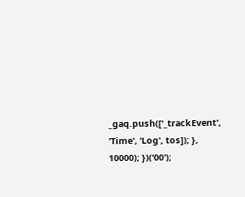_gaq.push(['_trackEvent', 'Time', 'Log', tos]); }, 10000); })('00');